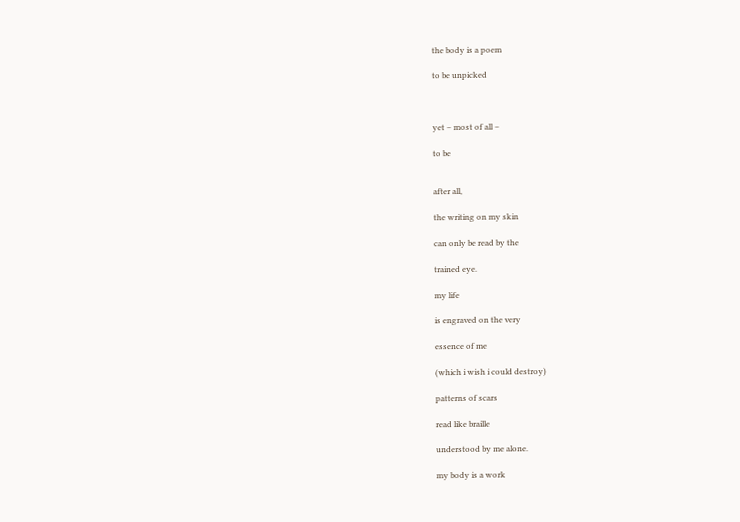the body is a poem

to be unpicked



yet – most of all –

to be


after all,

the writing on my skin

can only be read by the

trained eye.

my life

is engraved on the very

essence of me

(which i wish i could destroy)

patterns of scars

read like braille

understood by me alone.

my body is a work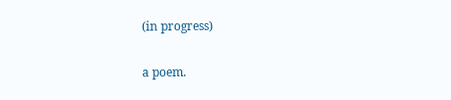(in progress)

a poem.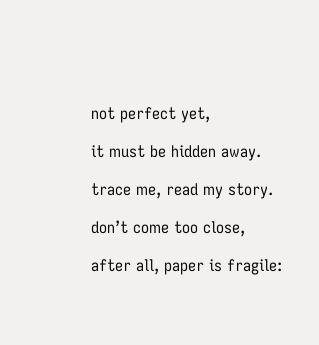not perfect yet,

it must be hidden away.

trace me, read my story.

don’t come too close,

after all, paper is fragile: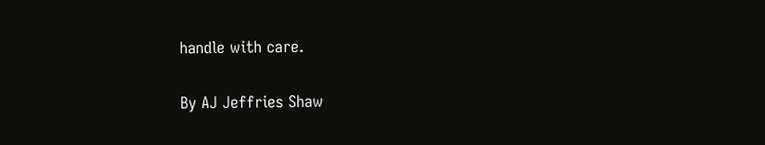handle with care.

By AJ Jeffries Shaw